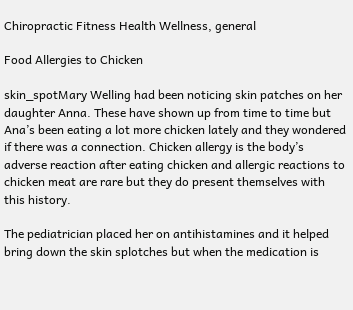Chiropractic Fitness Health Wellness, general

Food Allergies to Chicken

skin_spotMary Welling had been noticing skin patches on her daughter Anna. These have shown up from time to time but Ana’s been eating a lot more chicken lately and they wondered if there was a connection. Chicken allergy is the body’s adverse reaction after eating chicken and allergic reactions to chicken meat are rare but they do present themselves with this history.

The pediatrician placed her on antihistamines and it helped bring down the skin splotches but when the medication is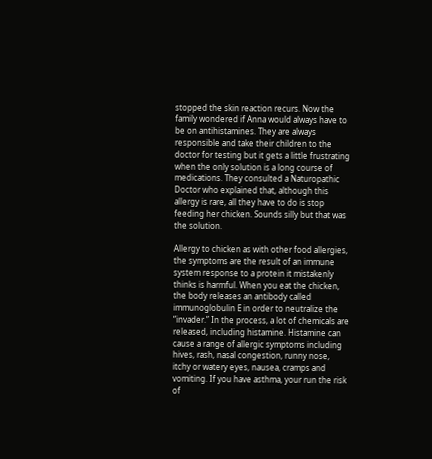stopped the skin reaction recurs. Now the family wondered if Anna would always have to be on antihistamines. They are always responsible and take their children to the doctor for testing but it gets a little frustrating when the only solution is a long course of medications. They consulted a Naturopathic Doctor who explained that, although this allergy is rare, all they have to do is stop feeding her chicken. Sounds silly but that was the solution.

Allergy to chicken as with other food allergies, the symptoms are the result of an immune system response to a protein it mistakenly thinks is harmful. When you eat the chicken, the body releases an antibody called immunoglobulin E in order to neutralize the “invader.” In the process, a lot of chemicals are released, including histamine. Histamine can cause a range of allergic symptoms including hives, rash, nasal congestion, runny nose, itchy or watery eyes, nausea, cramps and vomiting. If you have asthma, your run the risk of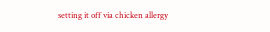setting it off via chicken allergy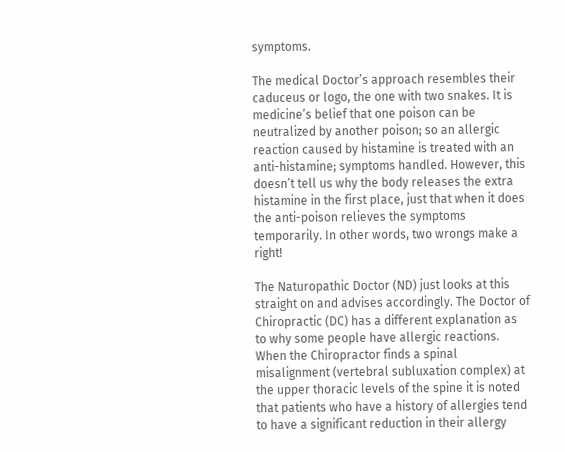symptoms.

The medical Doctor’s approach resembles their caduceus or logo, the one with two snakes. It is medicine’s belief that one poison can be neutralized by another poison; so an allergic reaction caused by histamine is treated with an anti-histamine; symptoms handled. However, this doesn’t tell us why the body releases the extra histamine in the first place, just that when it does the anti-poison relieves the symptoms temporarily. In other words, two wrongs make a right!

The Naturopathic Doctor (ND) just looks at this straight on and advises accordingly. The Doctor of Chiropractic (DC) has a different explanation as to why some people have allergic reactions. When the Chiropractor finds a spinal misalignment (vertebral subluxation complex) at the upper thoracic levels of the spine it is noted that patients who have a history of allergies tend to have a significant reduction in their allergy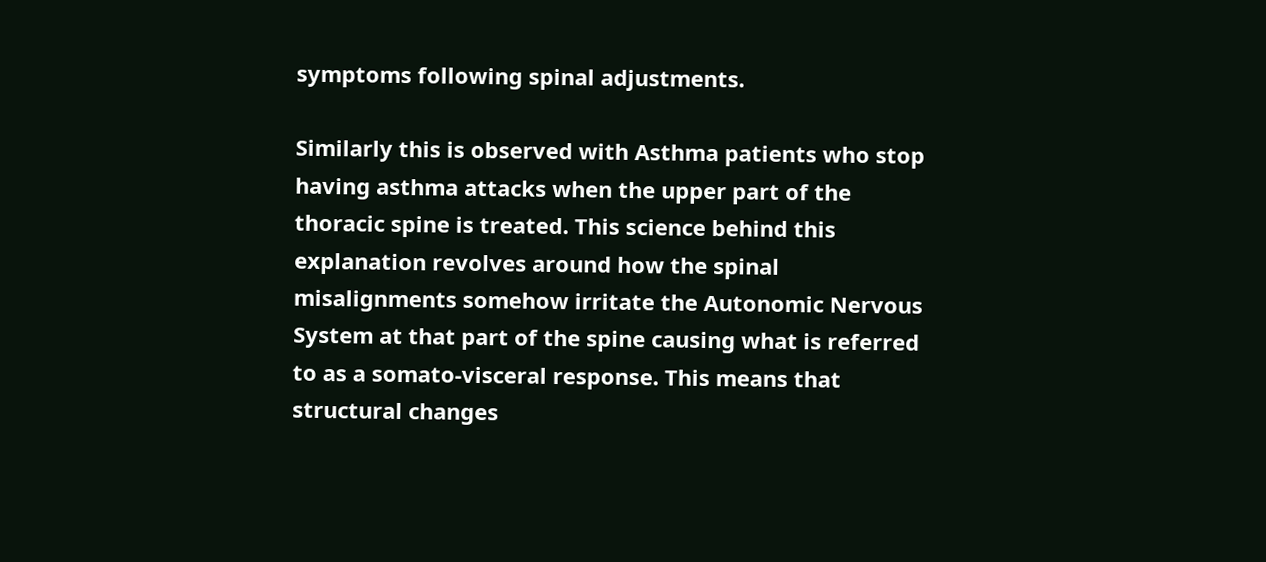symptoms following spinal adjustments.

Similarly this is observed with Asthma patients who stop having asthma attacks when the upper part of the thoracic spine is treated. This science behind this explanation revolves around how the spinal misalignments somehow irritate the Autonomic Nervous System at that part of the spine causing what is referred to as a somato-visceral response. This means that structural changes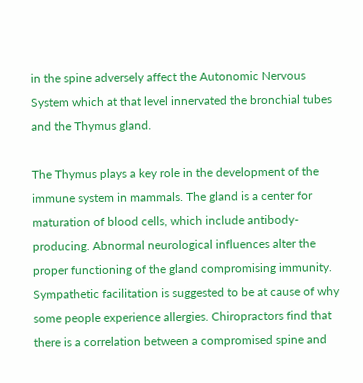in the spine adversely affect the Autonomic Nervous System which at that level innervated the bronchial tubes and the Thymus gland.

The Thymus plays a key role in the development of the immune system in mammals. The gland is a center for maturation of blood cells, which include antibody-producing. Abnormal neurological influences alter the proper functioning of the gland compromising immunity. Sympathetic facilitation is suggested to be at cause of why some people experience allergies. Chiropractors find that there is a correlation between a compromised spine and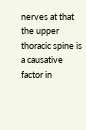nerves at that the upper thoracic spine is a causative factor in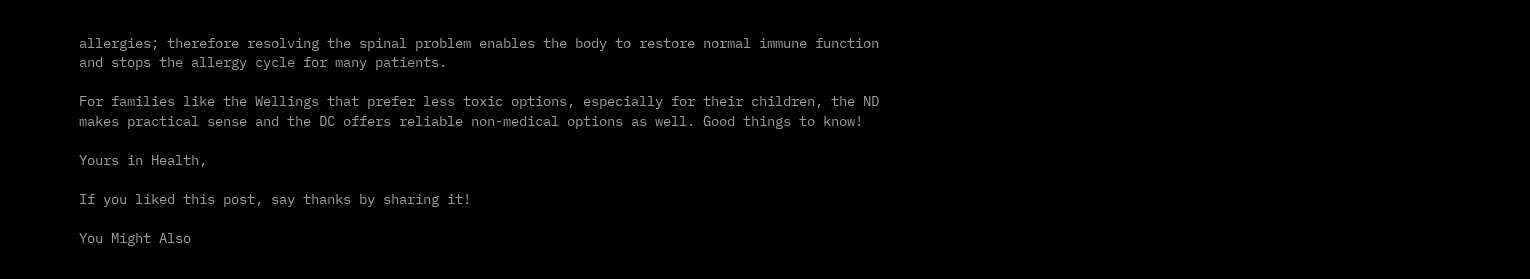allergies; therefore resolving the spinal problem enables the body to restore normal immune function and stops the allergy cycle for many patients.

For families like the Wellings that prefer less toxic options, especially for their children, the ND makes practical sense and the DC offers reliable non-medical options as well. Good things to know!

Yours in Health,

If you liked this post, say thanks by sharing it!

You Might Also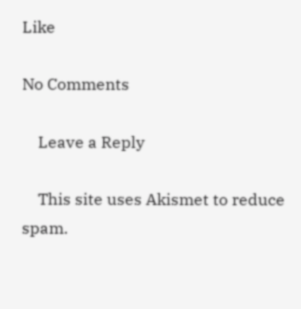Like

No Comments

    Leave a Reply

    This site uses Akismet to reduce spam.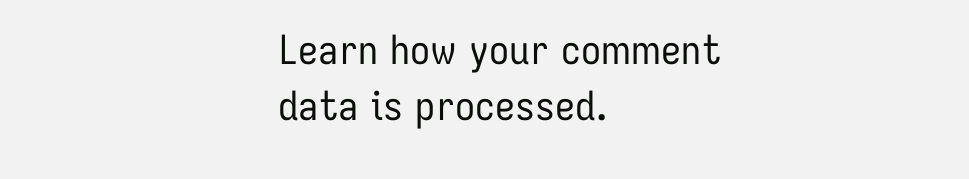Learn how your comment data is processed.